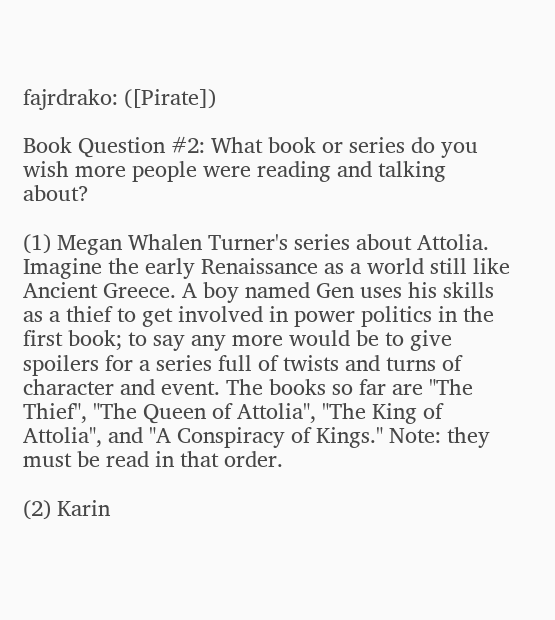fajrdrako: ([Pirate])

Book Question #2: What book or series do you wish more people were reading and talking about?

(1) Megan Whalen Turner's series about Attolia. Imagine the early Renaissance as a world still like Ancient Greece. A boy named Gen uses his skills as a thief to get involved in power politics in the first book; to say any more would be to give spoilers for a series full of twists and turns of character and event. The books so far are "The Thief", "The Queen of Attolia", "The King of Attolia", and "A Conspiracy of Kings." Note: they must be read in that order.

(2) Karin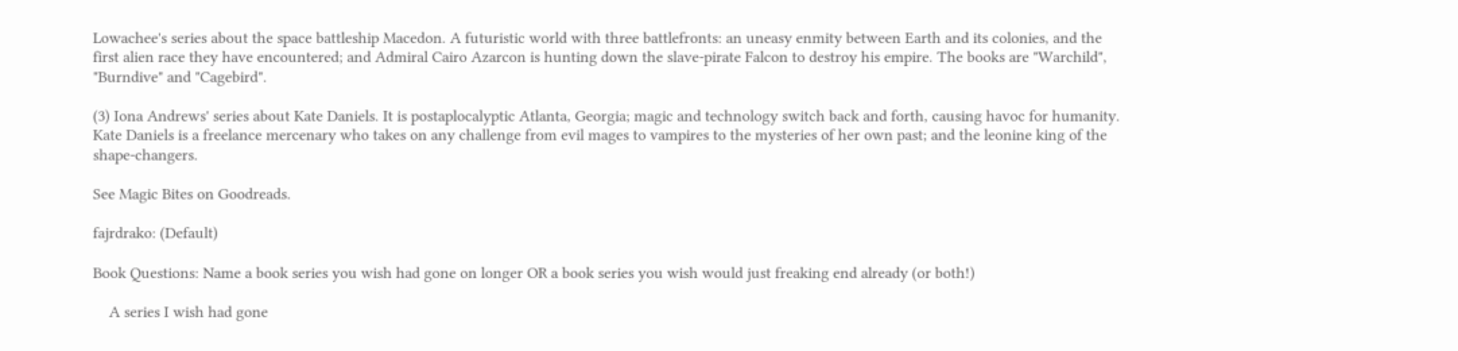Lowachee's series about the space battleship Macedon. A futuristic world with three battlefronts: an uneasy enmity between Earth and its colonies, and the first alien race they have encountered; and Admiral Cairo Azarcon is hunting down the slave-pirate Falcon to destroy his empire. The books are "Warchild", "Burndive" and "Cagebird".

(3) Iona Andrews' series about Kate Daniels. It is postaplocalyptic Atlanta, Georgia; magic and technology switch back and forth, causing havoc for humanity. Kate Daniels is a freelance mercenary who takes on any challenge from evil mages to vampires to the mysteries of her own past; and the leonine king of the shape-changers.

See Magic Bites on Goodreads.

fajrdrako: (Default)

Book Questions: Name a book series you wish had gone on longer OR a book series you wish would just freaking end already (or both!)

    A series I wish had gone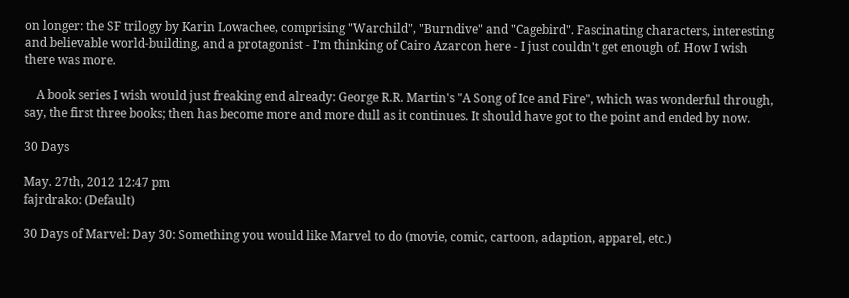on longer: the SF trilogy by Karin Lowachee, comprising "Warchild", "Burndive" and "Cagebird". Fascinating characters, interesting and believable world-building, and a protagonist - I'm thinking of Cairo Azarcon here - I just couldn't get enough of. How I wish there was more.

    A book series I wish would just freaking end already: George R.R. Martin's "A Song of Ice and Fire", which was wonderful through, say, the first three books; then has become more and more dull as it continues. It should have got to the point and ended by now.

30 Days

May. 27th, 2012 12:47 pm
fajrdrako: (Default)

30 Days of Marvel: Day 30: Something you would like Marvel to do (movie, comic, cartoon, adaption, apparel, etc.)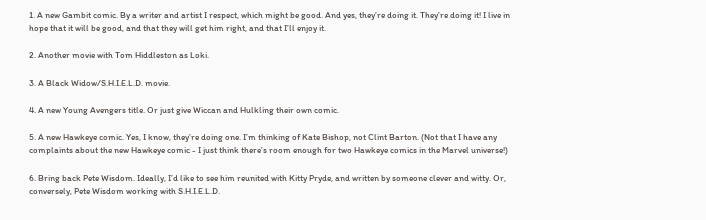1. A new Gambit comic. By a writer and artist I respect, which might be good. And yes, they’re doing it. They’re doing it! I live in hope that it will be good, and that they will get him right, and that I’ll enjoy it.

2. Another movie with Tom Hiddleston as Loki.

3. A Black Widow/S.H.I.E.L.D. movie.

4. A new Young Avengers title. Or just give Wiccan and Hulkling their own comic.

5. A new Hawkeye comic. Yes, I know, they’re doing one. I’m thinking of Kate Bishop, not Clint Barton. (Not that I have any complaints about the new Hawkeye comic - I just think there’s room enough for two Hawkeye comics in the Marvel universe!)

6. Bring back Pete Wisdom. Ideally, I’d like to see him reunited with Kitty Pryde, and written by someone clever and witty. Or, conversely, Pete Wisdom working with S.H.I.E.L.D.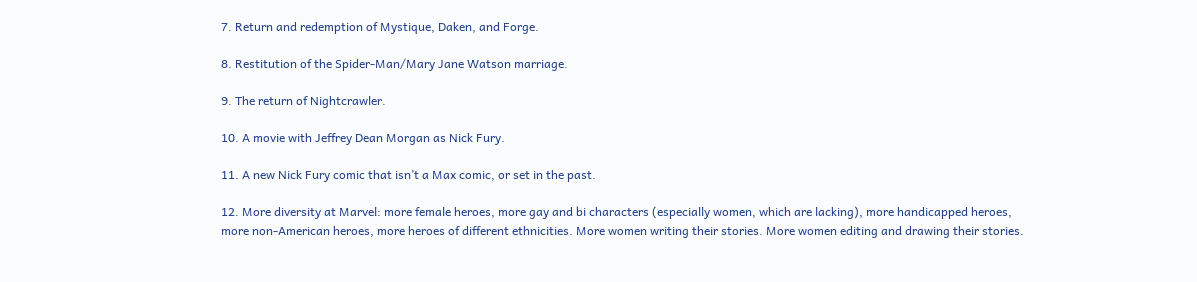7. Return and redemption of Mystique, Daken, and Forge.

8. Restitution of the Spider-Man/Mary Jane Watson marriage.

9. The return of Nightcrawler.

10. A movie with Jeffrey Dean Morgan as Nick Fury.

11. A new Nick Fury comic that isn’t a Max comic, or set in the past.

12. More diversity at Marvel: more female heroes, more gay and bi characters (especially women, which are lacking), more handicapped heroes, more non-American heroes, more heroes of different ethnicities. More women writing their stories. More women editing and drawing their stories.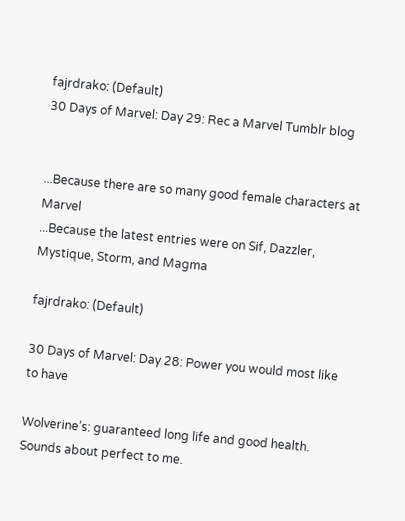fajrdrako: (Default)
30 Days of Marvel: Day 29: Rec a Marvel Tumblr blog


...Because there are so many good female characters at Marvel
...Because the latest entries were on Sif, Dazzler, Mystique, Storm, and Magma

fajrdrako: (Default)

30 Days of Marvel: Day 28: Power you would most like to have

Wolverine’s: guaranteed long life and good health. Sounds about perfect to me.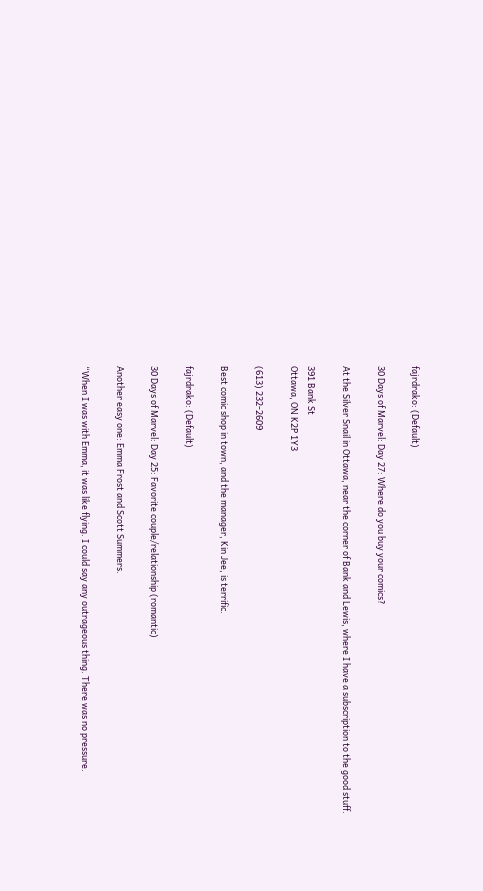fajrdrako: (Default)

30 Days of Marvel: Day 27: Where do you buy your comics?

At the Silver Snail in Ottawa, near the corner of Bank and Lewis, where I have a subscription to the good stuff.

391 Bank St
Ottawa, ON K2P 1Y3

(613) 232-2609

Best comic shop in town, and the manager, Kin Jee, is terrific.

fajrdrako: (Default)

30 Days of Marvel: Day 25: Favorite couple/relationship (romantic)

Another easy one: Emma Frost and Scott Summers.

“When I was with Emma, it was like flying. I could say any outrageous thing. There was no pressure.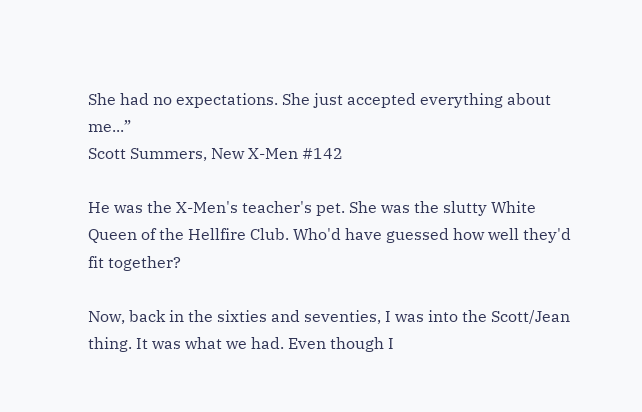She had no expectations. She just accepted everything about me...”
Scott Summers, New X-Men #142

He was the X-Men's teacher's pet. She was the slutty White Queen of the Hellfire Club. Who'd have guessed how well they'd fit together?

Now, back in the sixties and seventies, I was into the Scott/Jean thing. It was what we had. Even though I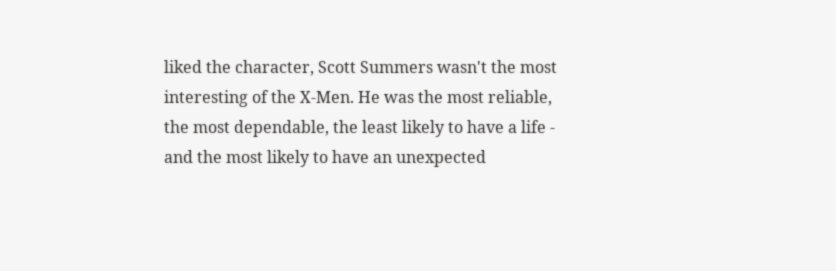liked the character, Scott Summers wasn't the most interesting of the X-Men. He was the most reliable, the most dependable, the least likely to have a life - and the most likely to have an unexpected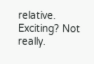relative. Exciting? Not really.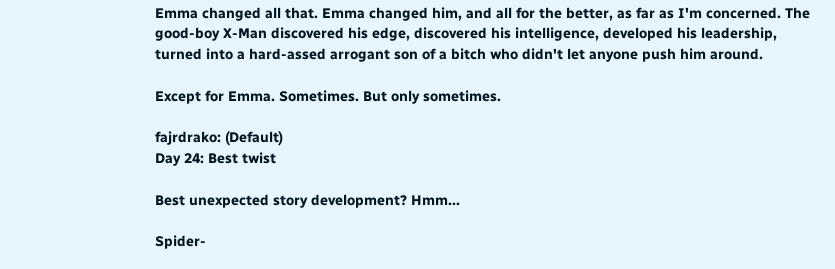Emma changed all that. Emma changed him, and all for the better, as far as I'm concerned. The good-boy X-Man discovered his edge, discovered his intelligence, developed his leadership, turned into a hard-assed arrogant son of a bitch who didn't let anyone push him around.

Except for Emma. Sometimes. But only sometimes.

fajrdrako: (Default)
Day 24: Best twist

Best unexpected story development? Hmm...

Spider-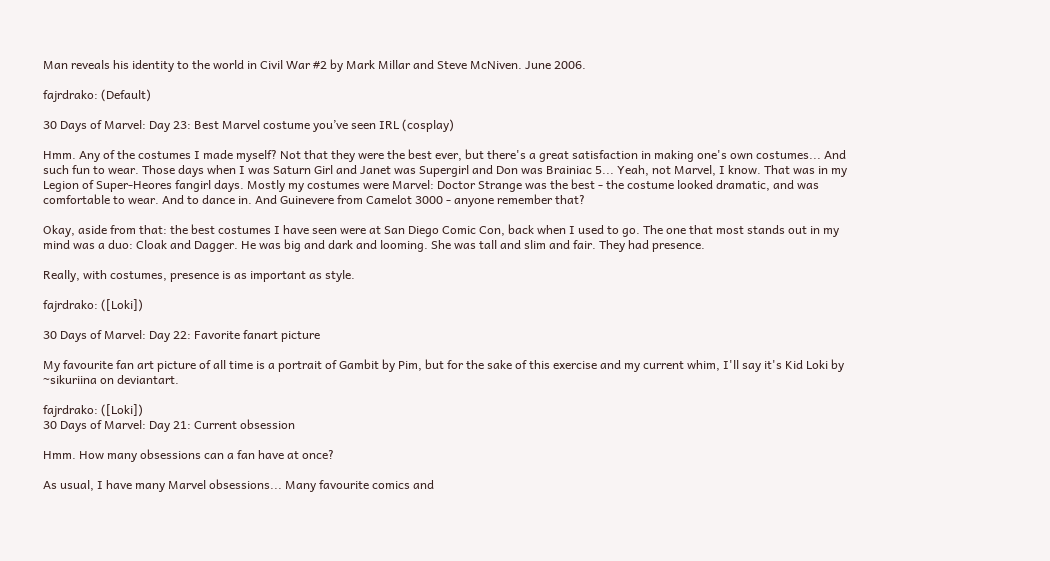Man reveals his identity to the world in Civil War #2 by Mark Millar and Steve McNiven. June 2006.

fajrdrako: (Default)

30 Days of Marvel: Day 23: Best Marvel costume you’ve seen IRL (cosplay)

Hmm. Any of the costumes I made myself? Not that they were the best ever, but there's a great satisfaction in making one's own costumes... And such fun to wear. Those days when I was Saturn Girl and Janet was Supergirl and Don was Brainiac 5... Yeah, not Marvel, I know. That was in my Legion of Super-Heores fangirl days. Mostly my costumes were Marvel: Doctor Strange was the best - the costume looked dramatic, and was comfortable to wear. And to dance in. And Guinevere from Camelot 3000 - anyone remember that?

Okay, aside from that: the best costumes I have seen were at San Diego Comic Con, back when I used to go. The one that most stands out in my mind was a duo: Cloak and Dagger. He was big and dark and looming. She was tall and slim and fair. They had presence.

Really, with costumes, presence is as important as style.

fajrdrako: ([Loki])

30 Days of Marvel: Day 22: Favorite fanart picture

My favourite fan art picture of all time is a portrait of Gambit by Pim, but for the sake of this exercise and my current whim, I'll say it's Kid Loki by ~sikuriina on deviantart.

fajrdrako: ([Loki])
30 Days of Marvel: Day 21: Current obsession

Hmm. How many obsessions can a fan have at once?

As usual, I have many Marvel obsessions... Many favourite comics and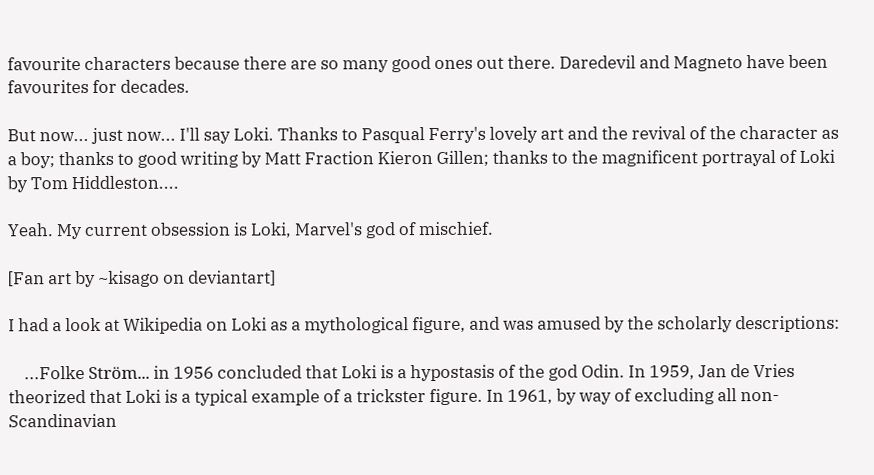favourite characters because there are so many good ones out there. Daredevil and Magneto have been favourites for decades.

But now... just now... I'll say Loki. Thanks to Pasqual Ferry's lovely art and the revival of the character as a boy; thanks to good writing by Matt Fraction Kieron Gillen; thanks to the magnificent portrayal of Loki by Tom Hiddleston....

Yeah. My current obsession is Loki, Marvel's god of mischief.

[Fan art by ~kisago on deviantart]

I had a look at Wikipedia on Loki as a mythological figure, and was amused by the scholarly descriptions:

    ...Folke Ström... in 1956 concluded that Loki is a hypostasis of the god Odin. In 1959, Jan de Vries theorized that Loki is a typical example of a trickster figure. In 1961, by way of excluding all non-Scandinavian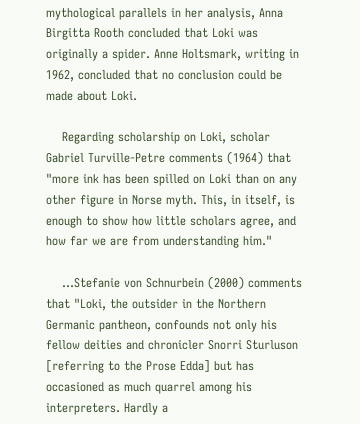mythological parallels in her analysis, Anna Birgitta Rooth concluded that Loki was originally a spider. Anne Holtsmark, writing in 1962, concluded that no conclusion could be made about Loki.

    Regarding scholarship on Loki, scholar Gabriel Turville-Petre comments (1964) that "more ink has been spilled on Loki than on any other figure in Norse myth. This, in itself, is enough to show how little scholars agree, and how far we are from understanding him."

    ...Stefanie von Schnurbein (2000) comments that "Loki, the outsider in the Northern Germanic pantheon, confounds not only his fellow deities and chronicler Snorri Sturluson [referring to the Prose Edda] but has occasioned as much quarrel among his interpreters. Hardly a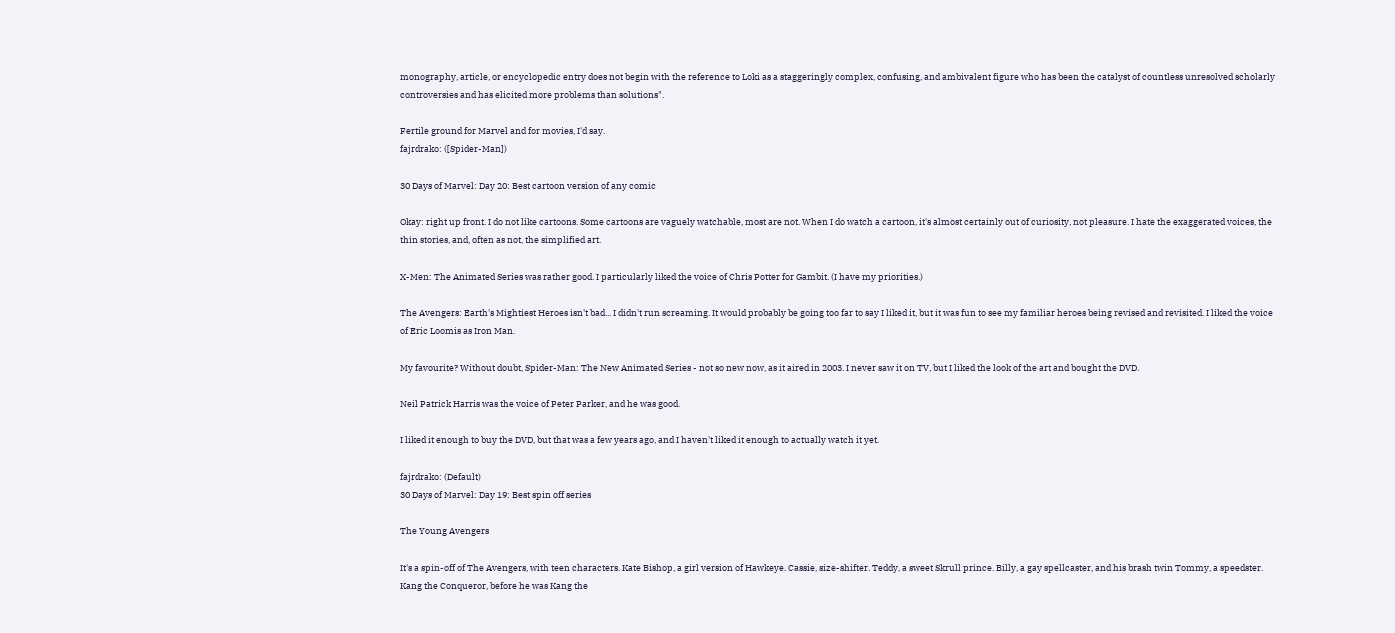monography, article, or encyclopedic entry does not begin with the reference to Loki as a staggeringly complex, confusing, and ambivalent figure who has been the catalyst of countless unresolved scholarly controversies and has elicited more problems than solutions".

Fertile ground for Marvel and for movies, I'd say.
fajrdrako: ([Spider-Man])

30 Days of Marvel: Day 20: Best cartoon version of any comic

Okay: right up front. I do not like cartoons. Some cartoons are vaguely watchable, most are not. When I do watch a cartoon, it's almost certainly out of curiosity, not pleasure. I hate the exaggerated voices, the thin stories, and, often as not, the simplified art.

X-Men: The Animated Series was rather good. I particularly liked the voice of Chris Potter for Gambit. (I have my priorities.)

The Avengers: Earth's Mightiest Heroes isn't bad... I didn't run screaming. It would probably be going too far to say I liked it, but it was fun to see my familiar heroes being revised and revisited. I liked the voice of Eric Loomis as Iron Man.

My favourite? Without doubt, Spider-Man: The New Animated Series - not so new now, as it aired in 2003. I never saw it on TV, but I liked the look of the art and bought the DVD.

Neil Patrick Harris was the voice of Peter Parker, and he was good.

I liked it enough to buy the DVD, but that was a few years ago, and I haven't liked it enough to actually watch it yet.

fajrdrako: (Default)
30 Days of Marvel: Day 19: Best spin off series

The Young Avengers

It's a spin-off of The Avengers, with teen characters. Kate Bishop, a girl version of Hawkeye. Cassie, size-shifter. Teddy, a sweet Skrull prince. Billy, a gay spellcaster, and his brash twin Tommy, a speedster. Kang the Conqueror, before he was Kang the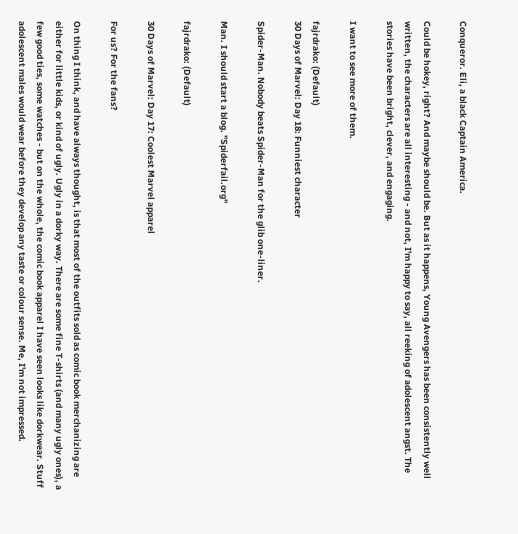Conqueror. Eli, a black Captain America.

Could be hokey, right? And maybe should be. But as it happens, Young Avengers has been consistently well written, the characters are all interesting - and not, I'm happy to say, all reeking of adolescent angst. The stories have been bright, clever, and engaging.

I want to see more of them.

fajrdrako: (Default)
30 Days of Marvel: Day 18: Funniest character

Spider-Man. Nobody beats Spider-Man for the glib one-liner.

Man. I should start a blog. "Spiderfail.org"

fajrdrako: (Default)

30 Days of Marvel: Day 17: Coolest Marvel apparel

For us? For the fans?

On thing I think, and have always thought, is that most of the outfits sold as comic book merchanizing are either for little kids, or kind of ugly. Ugly in a dorky way. There are some fine T-shirts (and many ugly ones), a few good ties, some watches - but on the whole, the comic book apparel I have seen looks like dorkwear. Stuff adolescent males would wear before they develop any taste or colour sense. Me, I'm not impressed.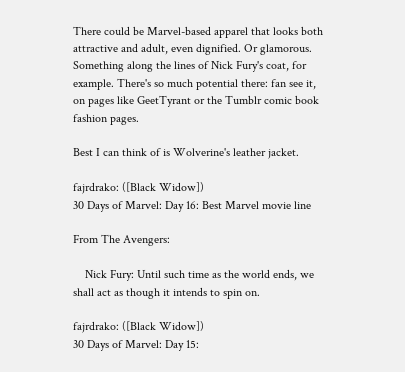There could be Marvel-based apparel that looks both attractive and adult, even dignified. Or glamorous. Something along the lines of Nick Fury's coat, for example. There's so much potential there: fan see it, on pages like GeetTyrant or the Tumblr comic book fashion pages.

Best I can think of is Wolverine's leather jacket.

fajrdrako: ([Black Widow])
30 Days of Marvel: Day 16: Best Marvel movie line

From The Avengers:

    Nick Fury: Until such time as the world ends, we shall act as though it intends to spin on.

fajrdrako: ([Black Widow])
30 Days of Marvel: Day 15: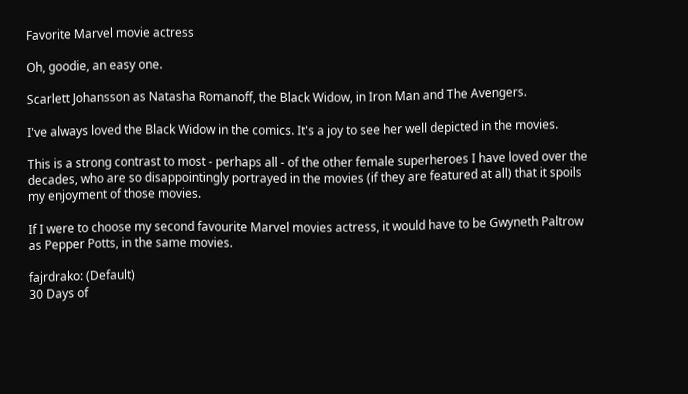Favorite Marvel movie actress

Oh, goodie, an easy one.

Scarlett Johansson as Natasha Romanoff, the Black Widow, in Iron Man and The Avengers.

I've always loved the Black Widow in the comics. It's a joy to see her well depicted in the movies.

This is a strong contrast to most - perhaps all - of the other female superheroes I have loved over the decades, who are so disappointingly portrayed in the movies (if they are featured at all) that it spoils my enjoyment of those movies.

If I were to choose my second favourite Marvel movies actress, it would have to be Gwyneth Paltrow as Pepper Potts, in the same movies.

fajrdrako: (Default)
30 Days of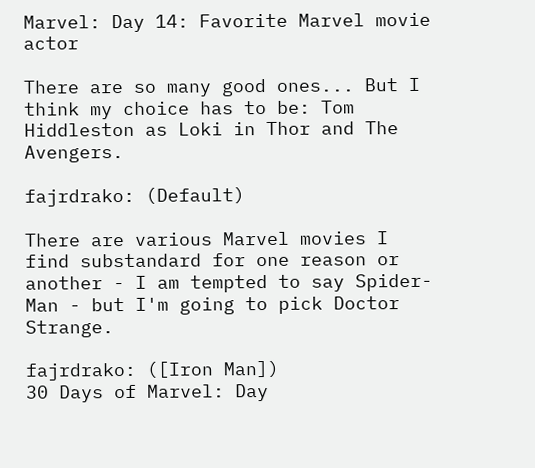Marvel: Day 14: Favorite Marvel movie actor

There are so many good ones... But I think my choice has to be: Tom Hiddleston as Loki in Thor and The Avengers.

fajrdrako: (Default)

There are various Marvel movies I find substandard for one reason or another - I am tempted to say Spider-Man - but I'm going to pick Doctor Strange.

fajrdrako: ([Iron Man])
30 Days of Marvel: Day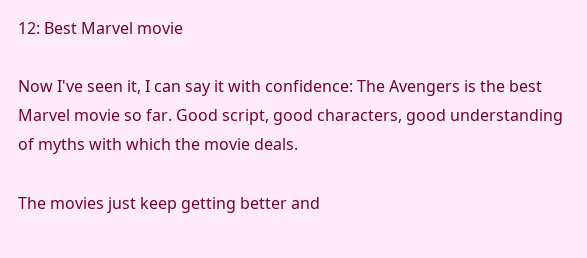12: Best Marvel movie

Now I've seen it, I can say it with confidence: The Avengers is the best Marvel movie so far. Good script, good characters, good understanding of myths with which the movie deals.

The movies just keep getting better and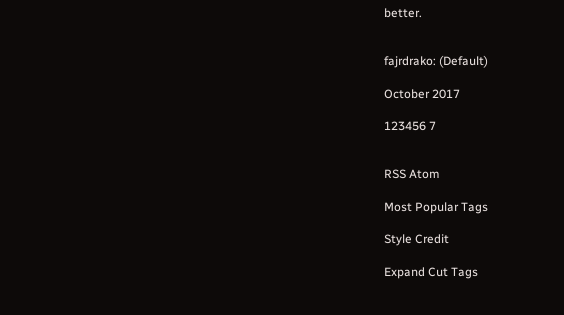better.


fajrdrako: (Default)

October 2017

123456 7


RSS Atom

Most Popular Tags

Style Credit

Expand Cut Tags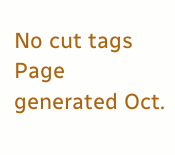No cut tags
Page generated Oct.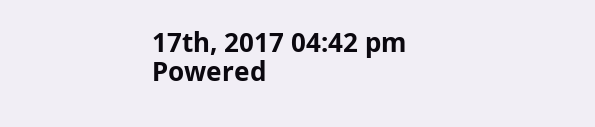17th, 2017 04:42 pm
Powered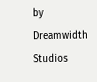by Dreamwidth Studios